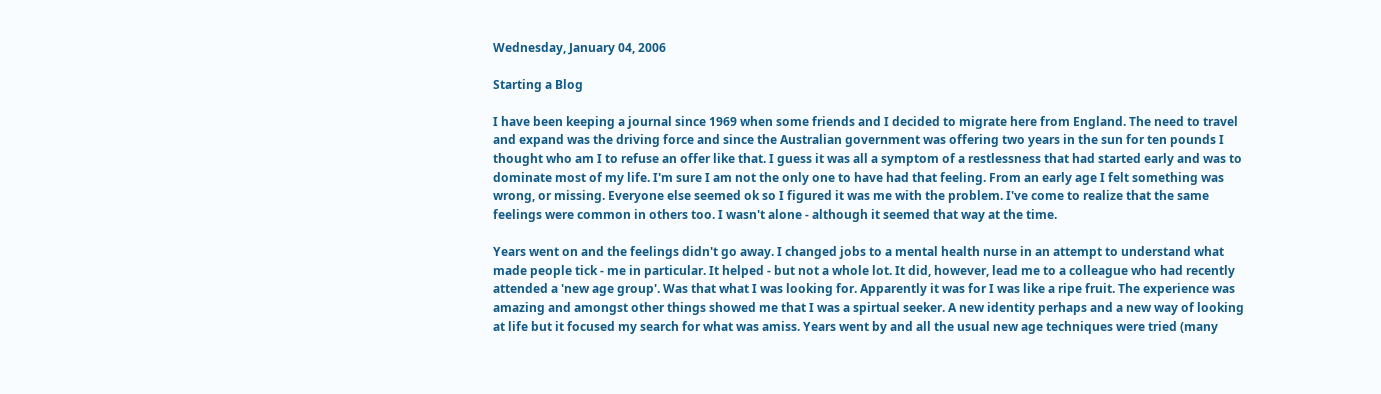Wednesday, January 04, 2006

Starting a Blog

I have been keeping a journal since 1969 when some friends and I decided to migrate here from England. The need to travel and expand was the driving force and since the Australian government was offering two years in the sun for ten pounds I thought who am I to refuse an offer like that. I guess it was all a symptom of a restlessness that had started early and was to dominate most of my life. I'm sure I am not the only one to have had that feeling. From an early age I felt something was wrong, or missing. Everyone else seemed ok so I figured it was me with the problem. I've come to realize that the same feelings were common in others too. I wasn't alone - although it seemed that way at the time.

Years went on and the feelings didn't go away. I changed jobs to a mental health nurse in an attempt to understand what made people tick - me in particular. It helped - but not a whole lot. It did, however, lead me to a colleague who had recently attended a 'new age group'. Was that what I was looking for. Apparently it was for I was like a ripe fruit. The experience was amazing and amongst other things showed me that I was a spirtual seeker. A new identity perhaps and a new way of looking at life but it focused my search for what was amiss. Years went by and all the usual new age techniques were tried (many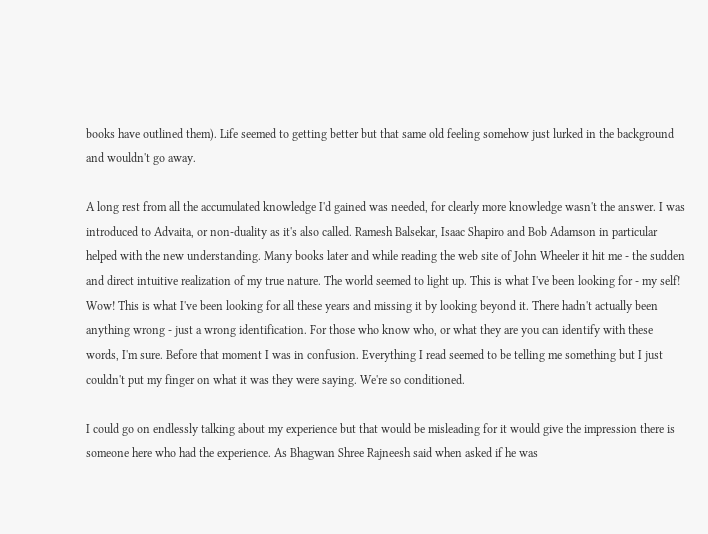books have outlined them). Life seemed to getting better but that same old feeling somehow just lurked in the background and wouldn't go away.

A long rest from all the accumulated knowledge I'd gained was needed, for clearly more knowledge wasn't the answer. I was introduced to Advaita, or non-duality as it's also called. Ramesh Balsekar, Isaac Shapiro and Bob Adamson in particular helped with the new understanding. Many books later and while reading the web site of John Wheeler it hit me - the sudden and direct intuitive realization of my true nature. The world seemed to light up. This is what I've been looking for - my self! Wow! This is what I've been looking for all these years and missing it by looking beyond it. There hadn't actually been anything wrong - just a wrong identification. For those who know who, or what they are you can identify with these words, I'm sure. Before that moment I was in confusion. Everything I read seemed to be telling me something but I just couldn't put my finger on what it was they were saying. We're so conditioned.

I could go on endlessly talking about my experience but that would be misleading for it would give the impression there is someone here who had the experience. As Bhagwan Shree Rajneesh said when asked if he was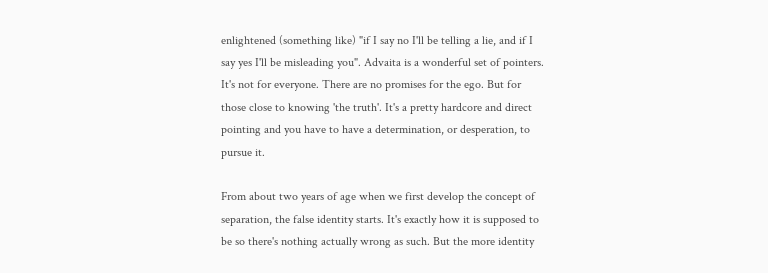enlightened (something like) "if I say no I'll be telling a lie, and if I say yes I'll be misleading you". Advaita is a wonderful set of pointers. It's not for everyone. There are no promises for the ego. But for those close to knowing 'the truth'. It's a pretty hardcore and direct pointing and you have to have a determination, or desperation, to pursue it.

From about two years of age when we first develop the concept of separation, the false identity starts. It's exactly how it is supposed to be so there's nothing actually wrong as such. But the more identity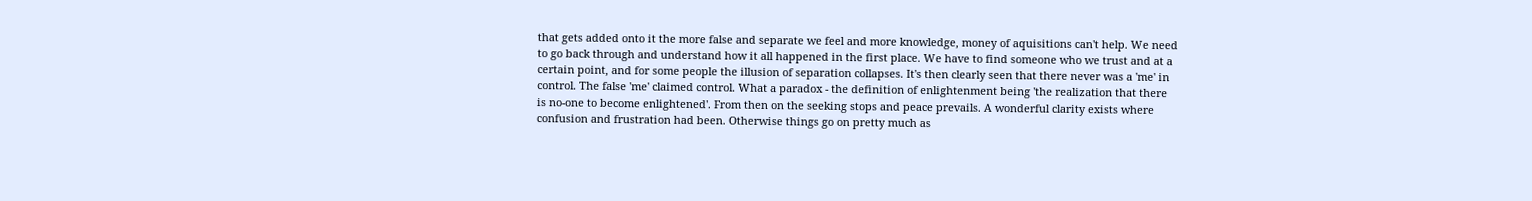that gets added onto it the more false and separate we feel and more knowledge, money of aquisitions can't help. We need to go back through and understand how it all happened in the first place. We have to find someone who we trust and at a certain point, and for some people the illusion of separation collapses. It's then clearly seen that there never was a 'me' in control. The false 'me' claimed control. What a paradox - the definition of enlightenment being 'the realization that there is no-one to become enlightened'. From then on the seeking stops and peace prevails. A wonderful clarity exists where confusion and frustration had been. Otherwise things go on pretty much as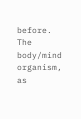before. The body/mind organism, as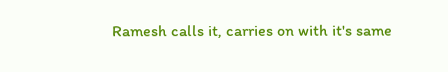Ramesh calls it, carries on with it's same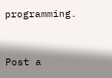programming.


Post a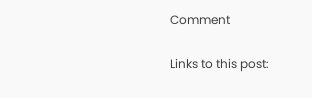Comment

Links to this post: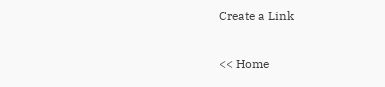Create a Link

<< Home